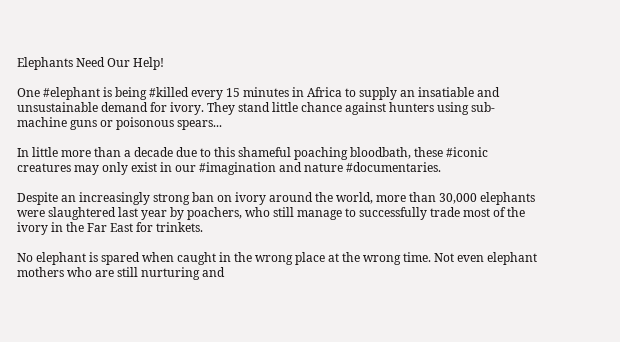Elephants Need Our Help!

One #elephant is being #killed every 15 minutes in Africa to supply an insatiable and unsustainable demand for ivory. They stand little chance against hunters using sub-machine guns or poisonous spears...

In little more than a decade due to this shameful poaching bloodbath, these #iconic creatures may only exist in our #imagination and nature #documentaries.

Despite an increasingly strong ban on ivory around the world, more than 30,000 elephants were slaughtered last year by poachers, who still manage to successfully trade most of the ivory in the Far East for trinkets.

No elephant is spared when caught in the wrong place at the wrong time. Not even elephant mothers who are still nurturing and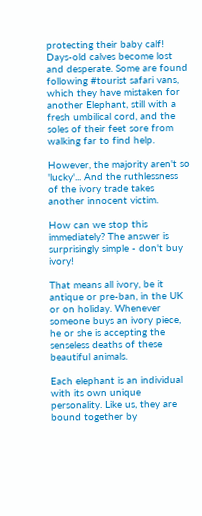protecting their baby calf! Days-old calves become lost and desperate. Some are found following #tourist safari vans, which they have mistaken for another Elephant, still with a fresh umbilical cord, and the soles of their feet sore from walking far to find help.

However, the majority aren't so 'lucky'... And the ruthlessness of the ivory trade takes another innocent victim.

How can we stop this immediately? The answer is surprisingly simple - don't buy ivory!

That means all ivory, be it antique or pre-ban, in the UK or on holiday. Whenever someone buys an ivory piece, he or she is accepting the senseless deaths of these beautiful animals.

Each elephant is an individual with its own unique personality. Like us, they are bound together by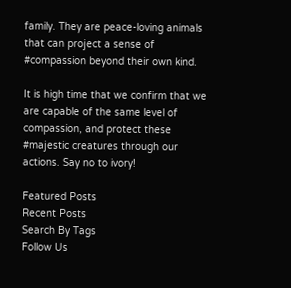family. They are peace-loving animals that can project a sense of #compassion beyond their own kind.

It is high time that we confirm that we are capable of the same level of compassion, and protect these #majestic creatures through our actions. Say no to ivory!

Featured Posts
Recent Posts
Search By Tags
Follow Us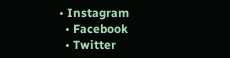• Instagram
  • Facebook
  • Twitter